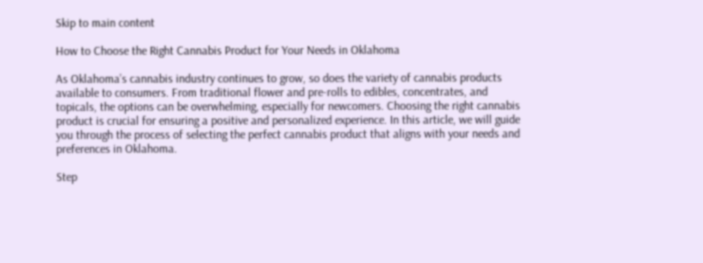Skip to main content

How to Choose the Right Cannabis Product for Your Needs in Oklahoma

As Oklahoma’s cannabis industry continues to grow, so does the variety of cannabis products available to consumers. From traditional flower and pre-rolls to edibles, concentrates, and topicals, the options can be overwhelming, especially for newcomers. Choosing the right cannabis product is crucial for ensuring a positive and personalized experience. In this article, we will guide you through the process of selecting the perfect cannabis product that aligns with your needs and preferences in Oklahoma.

Step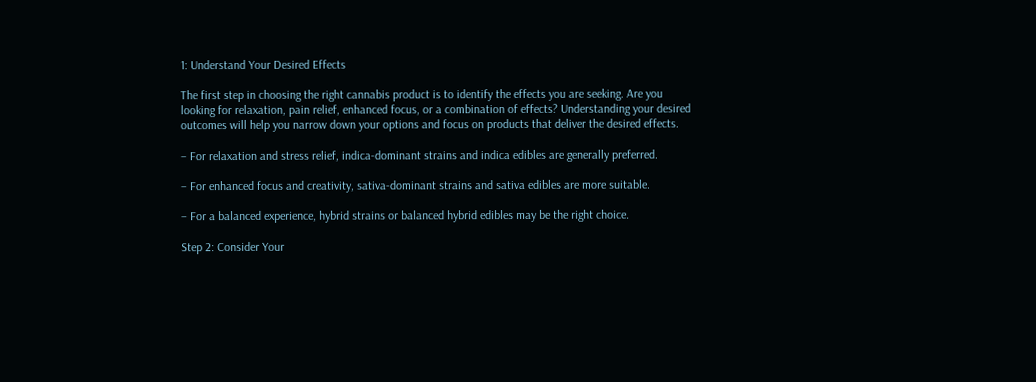1: Understand Your Desired Effects

The first step in choosing the right cannabis product is to identify the effects you are seeking. Are you looking for relaxation, pain relief, enhanced focus, or a combination of effects? Understanding your desired outcomes will help you narrow down your options and focus on products that deliver the desired effects.

– For relaxation and stress relief, indica-dominant strains and indica edibles are generally preferred.

– For enhanced focus and creativity, sativa-dominant strains and sativa edibles are more suitable.

– For a balanced experience, hybrid strains or balanced hybrid edibles may be the right choice.

Step 2: Consider Your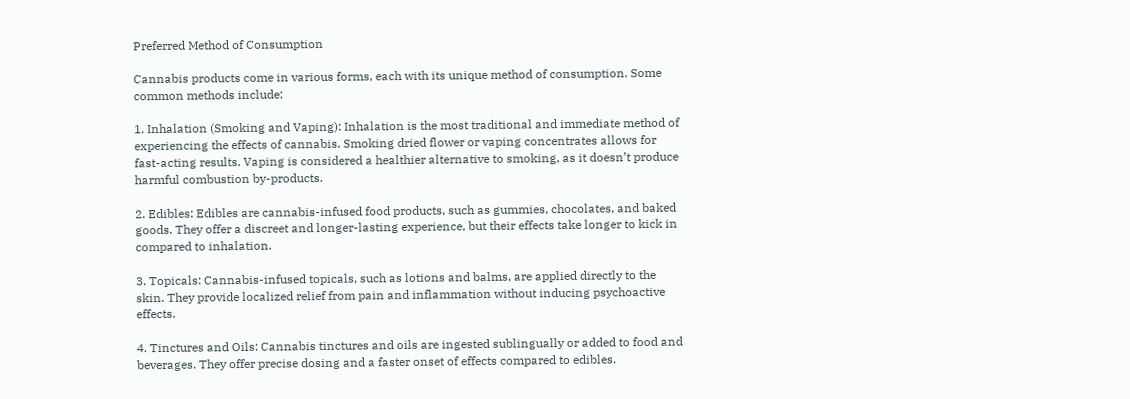Preferred Method of Consumption

Cannabis products come in various forms, each with its unique method of consumption. Some common methods include:

1. Inhalation (Smoking and Vaping): Inhalation is the most traditional and immediate method of experiencing the effects of cannabis. Smoking dried flower or vaping concentrates allows for fast-acting results. Vaping is considered a healthier alternative to smoking, as it doesn’t produce harmful combustion by-products.

2. Edibles: Edibles are cannabis-infused food products, such as gummies, chocolates, and baked goods. They offer a discreet and longer-lasting experience, but their effects take longer to kick in compared to inhalation.

3. Topicals: Cannabis-infused topicals, such as lotions and balms, are applied directly to the skin. They provide localized relief from pain and inflammation without inducing psychoactive effects.

4. Tinctures and Oils: Cannabis tinctures and oils are ingested sublingually or added to food and beverages. They offer precise dosing and a faster onset of effects compared to edibles.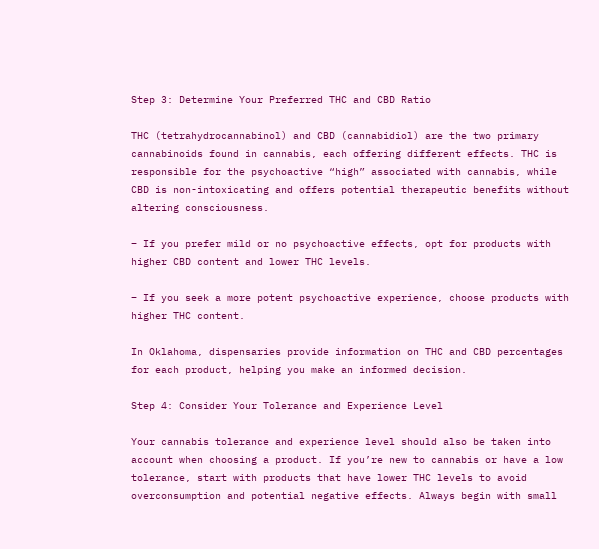Step 3: Determine Your Preferred THC and CBD Ratio

THC (tetrahydrocannabinol) and CBD (cannabidiol) are the two primary cannabinoids found in cannabis, each offering different effects. THC is responsible for the psychoactive “high” associated with cannabis, while CBD is non-intoxicating and offers potential therapeutic benefits without altering consciousness.

– If you prefer mild or no psychoactive effects, opt for products with higher CBD content and lower THC levels.

– If you seek a more potent psychoactive experience, choose products with higher THC content.

In Oklahoma, dispensaries provide information on THC and CBD percentages for each product, helping you make an informed decision.

Step 4: Consider Your Tolerance and Experience Level

Your cannabis tolerance and experience level should also be taken into account when choosing a product. If you’re new to cannabis or have a low tolerance, start with products that have lower THC levels to avoid overconsumption and potential negative effects. Always begin with small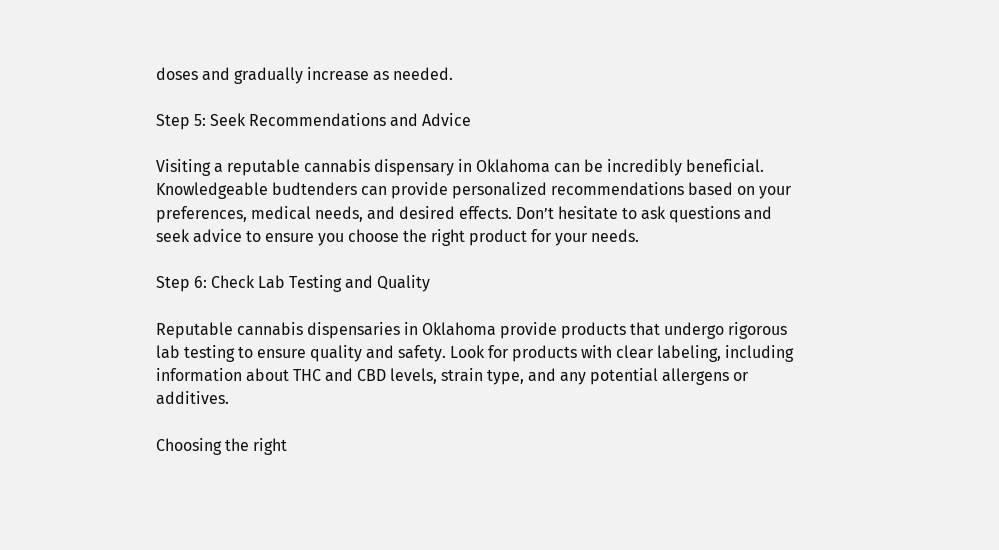doses and gradually increase as needed.

Step 5: Seek Recommendations and Advice

Visiting a reputable cannabis dispensary in Oklahoma can be incredibly beneficial. Knowledgeable budtenders can provide personalized recommendations based on your preferences, medical needs, and desired effects. Don’t hesitate to ask questions and seek advice to ensure you choose the right product for your needs.

Step 6: Check Lab Testing and Quality

Reputable cannabis dispensaries in Oklahoma provide products that undergo rigorous lab testing to ensure quality and safety. Look for products with clear labeling, including information about THC and CBD levels, strain type, and any potential allergens or additives.

Choosing the right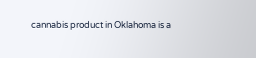cannabis product in Oklahoma is a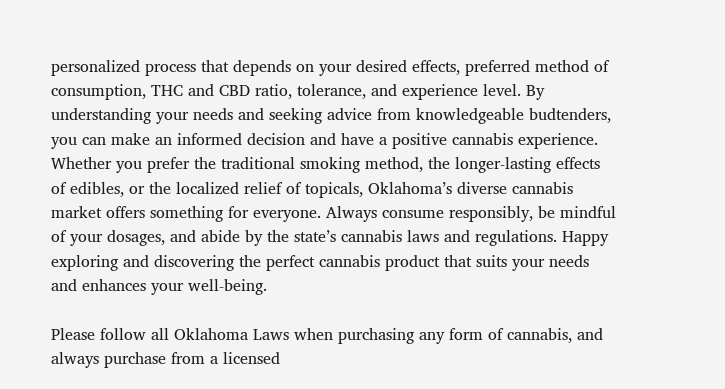personalized process that depends on your desired effects, preferred method of consumption, THC and CBD ratio, tolerance, and experience level. By understanding your needs and seeking advice from knowledgeable budtenders, you can make an informed decision and have a positive cannabis experience. Whether you prefer the traditional smoking method, the longer-lasting effects of edibles, or the localized relief of topicals, Oklahoma’s diverse cannabis market offers something for everyone. Always consume responsibly, be mindful of your dosages, and abide by the state’s cannabis laws and regulations. Happy exploring and discovering the perfect cannabis product that suits your needs and enhances your well-being.

Please follow all Oklahoma Laws when purchasing any form of cannabis, and always purchase from a licensed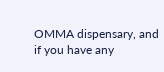OMMA dispensary, and if you have any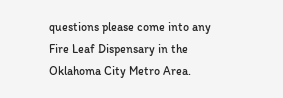questions please come into any Fire Leaf Dispensary in the Oklahoma City Metro Area.